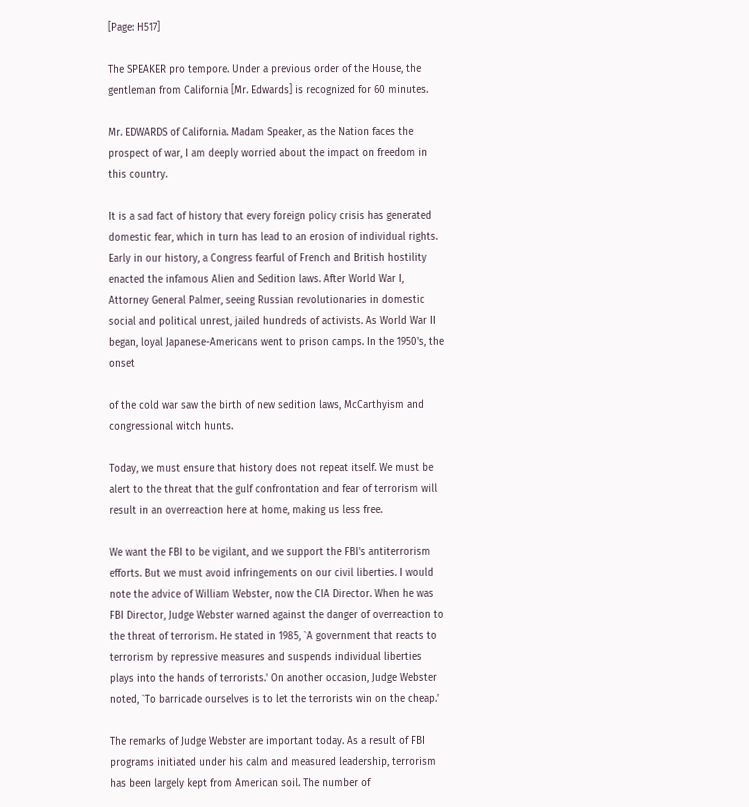[Page: H517]

The SPEAKER pro tempore. Under a previous order of the House, the gentleman from California [Mr. Edwards] is recognized for 60 minutes.

Mr. EDWARDS of California. Madam Speaker, as the Nation faces the prospect of war, I am deeply worried about the impact on freedom in this country.

It is a sad fact of history that every foreign policy crisis has generated domestic fear, which in turn has lead to an erosion of individual rights. Early in our history, a Congress fearful of French and British hostility enacted the infamous Alien and Sedition laws. After World War I, Attorney General Palmer, seeing Russian revolutionaries in domestic social and political unrest, jailed hundreds of activists. As World War II began, loyal Japanese-Americans went to prison camps. In the 1950's, the onset

of the cold war saw the birth of new sedition laws, McCarthyism and congressional witch hunts.

Today, we must ensure that history does not repeat itself. We must be alert to the threat that the gulf confrontation and fear of terrorism will result in an overreaction here at home, making us less free.

We want the FBI to be vigilant, and we support the FBI's antiterrorism efforts. But we must avoid infringements on our civil liberties. I would note the advice of William Webster, now the CIA Director. When he was FBI Director, Judge Webster warned against the danger of overreaction to the threat of terrorism. He stated in 1985, `A government that reacts to terrorism by repressive measures and suspends individual liberties plays into the hands of terrorists.' On another occasion, Judge Webster noted, `To barricade ourselves is to let the terrorists win on the cheap.'

The remarks of Judge Webster are important today. As a result of FBI programs initiated under his calm and measured leadership, terrorism has been largely kept from American soil. The number of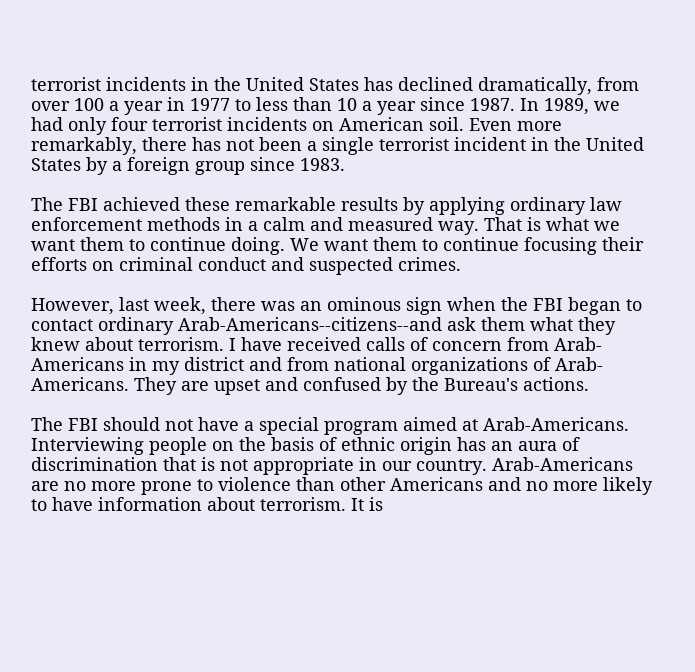terrorist incidents in the United States has declined dramatically, from over 100 a year in 1977 to less than 10 a year since 1987. In 1989, we had only four terrorist incidents on American soil. Even more remarkably, there has not been a single terrorist incident in the United States by a foreign group since 1983.

The FBI achieved these remarkable results by applying ordinary law enforcement methods in a calm and measured way. That is what we want them to continue doing. We want them to continue focusing their efforts on criminal conduct and suspected crimes.

However, last week, there was an ominous sign when the FBI began to contact ordinary Arab-Americans--citizens--and ask them what they knew about terrorism. I have received calls of concern from Arab-Americans in my district and from national organizations of Arab-Americans. They are upset and confused by the Bureau's actions.

The FBI should not have a special program aimed at Arab-Americans. Interviewing people on the basis of ethnic origin has an aura of discrimination that is not appropriate in our country. Arab-Americans are no more prone to violence than other Americans and no more likely to have information about terrorism. It is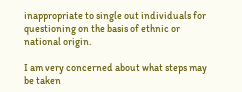inappropriate to single out individuals for questioning on the basis of ethnic or national origin.

I am very concerned about what steps may be taken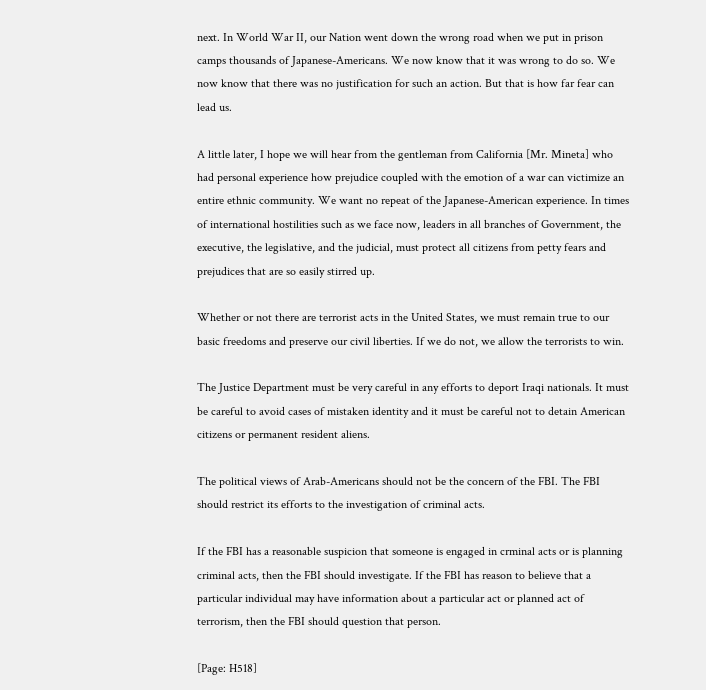next. In World War II, our Nation went down the wrong road when we put in prison camps thousands of Japanese-Americans. We now know that it was wrong to do so. We now know that there was no justification for such an action. But that is how far fear can lead us.

A little later, I hope we will hear from the gentleman from California [Mr. Mineta] who had personal experience how prejudice coupled with the emotion of a war can victimize an entire ethnic community. We want no repeat of the Japanese-American experience. In times of international hostilities such as we face now, leaders in all branches of Government, the executive, the legislative, and the judicial, must protect all citizens from petty fears and prejudices that are so easily stirred up.

Whether or not there are terrorist acts in the United States, we must remain true to our basic freedoms and preserve our civil liberties. If we do not, we allow the terrorists to win.

The Justice Department must be very careful in any efforts to deport Iraqi nationals. It must be careful to avoid cases of mistaken identity and it must be careful not to detain American citizens or permanent resident aliens.

The political views of Arab-Americans should not be the concern of the FBI. The FBI should restrict its efforts to the investigation of criminal acts.

If the FBI has a reasonable suspicion that someone is engaged in crminal acts or is planning criminal acts, then the FBI should investigate. If the FBI has reason to believe that a particular individual may have information about a particular act or planned act of terrorism, then the FBI should question that person.

[Page: H518]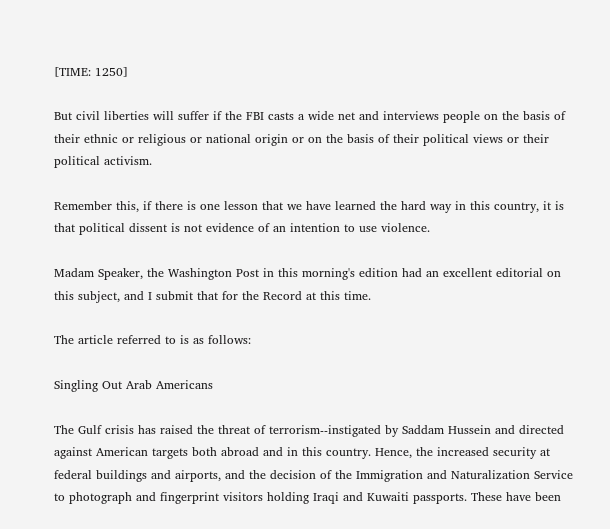[TIME: 1250]

But civil liberties will suffer if the FBI casts a wide net and interviews people on the basis of their ethnic or religious or national origin or on the basis of their political views or their political activism.

Remember this, if there is one lesson that we have learned the hard way in this country, it is that political dissent is not evidence of an intention to use violence.

Madam Speaker, the Washington Post in this morning's edition had an excellent editorial on this subject, and I submit that for the Record at this time.

The article referred to is as follows:

Singling Out Arab Americans

The Gulf crisis has raised the threat of terrorism--instigated by Saddam Hussein and directed against American targets both abroad and in this country. Hence, the increased security at federal buildings and airports, and the decision of the Immigration and Naturalization Service to photograph and fingerprint visitors holding Iraqi and Kuwaiti passports. These have been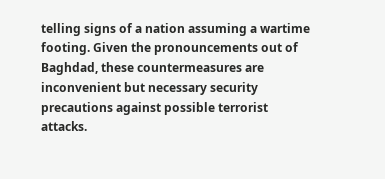telling signs of a nation assuming a wartime footing. Given the pronouncements out of Baghdad, these countermeasures are inconvenient but necessary security precautions against possible terrorist attacks.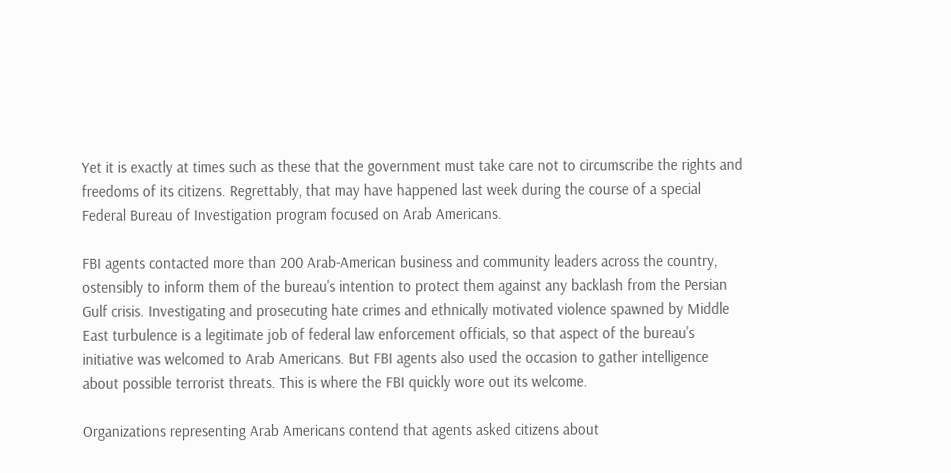Yet it is exactly at times such as these that the government must take care not to circumscribe the rights and freedoms of its citizens. Regrettably, that may have happened last week during the course of a special Federal Bureau of Investigation program focused on Arab Americans.

FBI agents contacted more than 200 Arab-American business and community leaders across the country, ostensibly to inform them of the bureau's intention to protect them against any backlash from the Persian Gulf crisis. Investigating and prosecuting hate crimes and ethnically motivated violence spawned by Middle East turbulence is a legitimate job of federal law enforcement officials, so that aspect of the bureau's initiative was welcomed to Arab Americans. But FBI agents also used the occasion to gather intelligence about possible terrorist threats. This is where the FBI quickly wore out its welcome.

Organizations representing Arab Americans contend that agents asked citizens about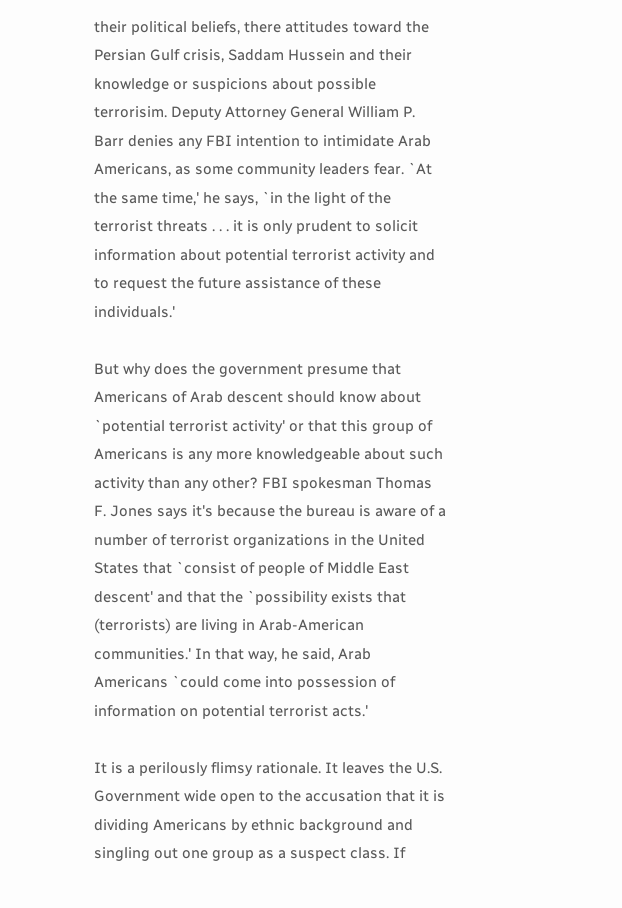their political beliefs, there attitudes toward the Persian Gulf crisis, Saddam Hussein and their knowledge or suspicions about possible terrorisim. Deputy Attorney General William P. Barr denies any FBI intention to intimidate Arab Americans, as some community leaders fear. `At the same time,' he says, `in the light of the terrorist threats . . . it is only prudent to solicit information about potential terrorist activity and to request the future assistance of these individuals.'

But why does the government presume that Americans of Arab descent should know about `potential terrorist activity' or that this group of Americans is any more knowledgeable about such activity than any other? FBI spokesman Thomas F. Jones says it's because the bureau is aware of a number of terrorist organizations in the United States that `consist of people of Middle East descent' and that the `possibility exists that (terrorists) are living in Arab-American communities.' In that way, he said, Arab Americans `could come into possession of information on potential terrorist acts.'

It is a perilously flimsy rationale. It leaves the U.S. Government wide open to the accusation that it is dividing Americans by ethnic background and singling out one group as a suspect class. If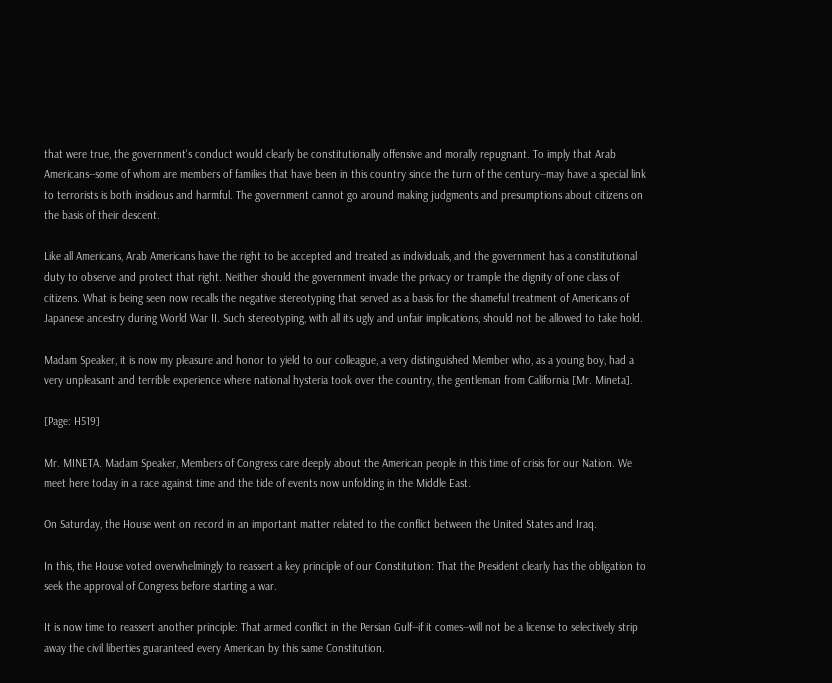that were true, the government's conduct would clearly be constitutionally offensive and morally repugnant. To imply that Arab Americans--some of whom are members of families that have been in this country since the turn of the century--may have a special link to terrorists is both insidious and harmful. The government cannot go around making judgments and presumptions about citizens on the basis of their descent.

Like all Americans, Arab Americans have the right to be accepted and treated as individuals, and the government has a constitutional duty to observe and protect that right. Neither should the government invade the privacy or trample the dignity of one class of citizens. What is being seen now recalls the negative stereotyping that served as a basis for the shameful treatment of Americans of Japanese ancestry during World War II. Such stereotyping, with all its ugly and unfair implications, should not be allowed to take hold.

Madam Speaker, it is now my pleasure and honor to yield to our colleague, a very distinguished Member who, as a young boy, had a very unpleasant and terrible experience where national hysteria took over the country, the gentleman from California [Mr. Mineta].

[Page: H519]

Mr. MINETA. Madam Speaker, Members of Congress care deeply about the American people in this time of crisis for our Nation. We meet here today in a race against time and the tide of events now unfolding in the Middle East.

On Saturday, the House went on record in an important matter related to the conflict between the United States and Iraq.

In this, the House voted overwhelmingly to reassert a key principle of our Constitution: That the President clearly has the obligation to seek the approval of Congress before starting a war.

It is now time to reassert another principle: That armed conflict in the Persian Gulf--if it comes--will not be a license to selectively strip away the civil liberties guaranteed every American by this same Constitution.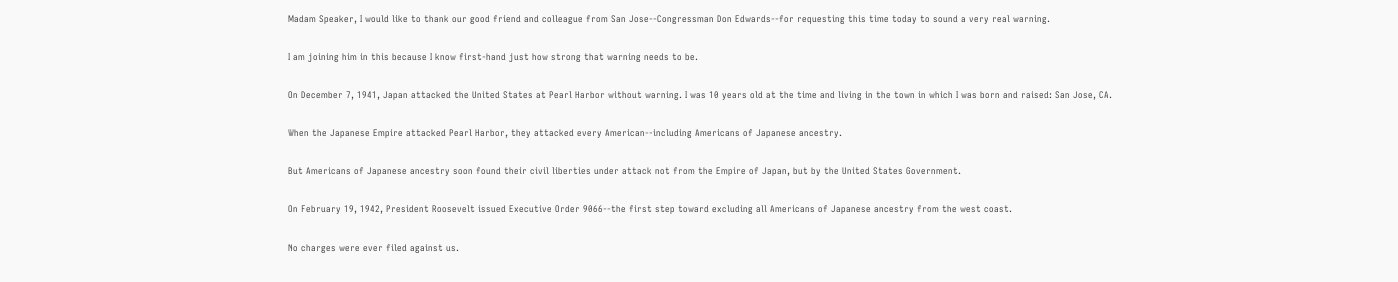Madam Speaker, I would like to thank our good friend and colleague from San Jose--Congressman Don Edwards--for requesting this time today to sound a very real warning.

I am joining him in this because I know first-hand just how strong that warning needs to be.

On December 7, 1941, Japan attacked the United States at Pearl Harbor without warning. I was 10 years old at the time and living in the town in which I was born and raised: San Jose, CA.

When the Japanese Empire attacked Pearl Harbor, they attacked every American--including Americans of Japanese ancestry.

But Americans of Japanese ancestry soon found their civil liberties under attack not from the Empire of Japan, but by the United States Government.

On February 19, 1942, President Roosevelt issued Executive Order 9066--the first step toward excluding all Americans of Japanese ancestry from the west coast.

No charges were ever filed against us.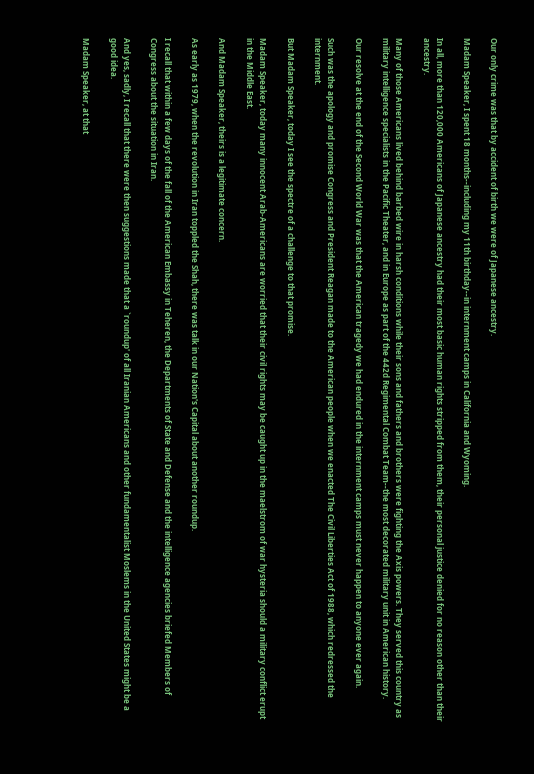Our only crime was that by accident of birth we were of Japanese ancestry.

Madam Speaker, I spent 18 months--including my 11th birthday--in internment camps in California and Wyoming.

In all, more than 120,000 Americans of Japanese ancestry had their most basic human rights stripped from them, their personal justice denied for no reason other than their ancestry.

Many of those Americans lived behind barbed wire in harsh conditions while their sons and fathers and brothers were fighting the Axis powers. They served this country as military intelligence specialists in the Pacific Theater, and in Europe as part of the 442d Regimental Combat Team--the most decorated military unit in American history.

Our resolve at the end of the Second World War was that the American tragedy we had endured in the internment camps must never happen to anyone ever again.

Such was the apology and promise Congress and President Reagan made to the American people when we enacted The Civil Liberties Act of 1988, which redressed the internment.

But Madam Speaker, today I see the spectre of a challenge to that promise.

Madam Speaker, today many innocent Arab-Americans are worried that their civil rights may be caught up in the maelstrom of war hysteria should a military conflict erupt in the Middle East.

And Madam Speaker, theirs is a legitimate concern.

As early as 1979, when the revolution in Iran toppled the Shah, there was talk in our Nation's Capital about another roundup.

I recall that within a few days of the fall of the American Embassy in Teheren, the Departments of State and Defense and the intelligence agencies briefed Members of Congress about the situation in Iran.

And yes, sadly, I recall that there were then suggestions made that a `roundup' of all Iranian Americans and other fundamentalist Moslems in the United States might be a good idea.

Madam Speaker, at that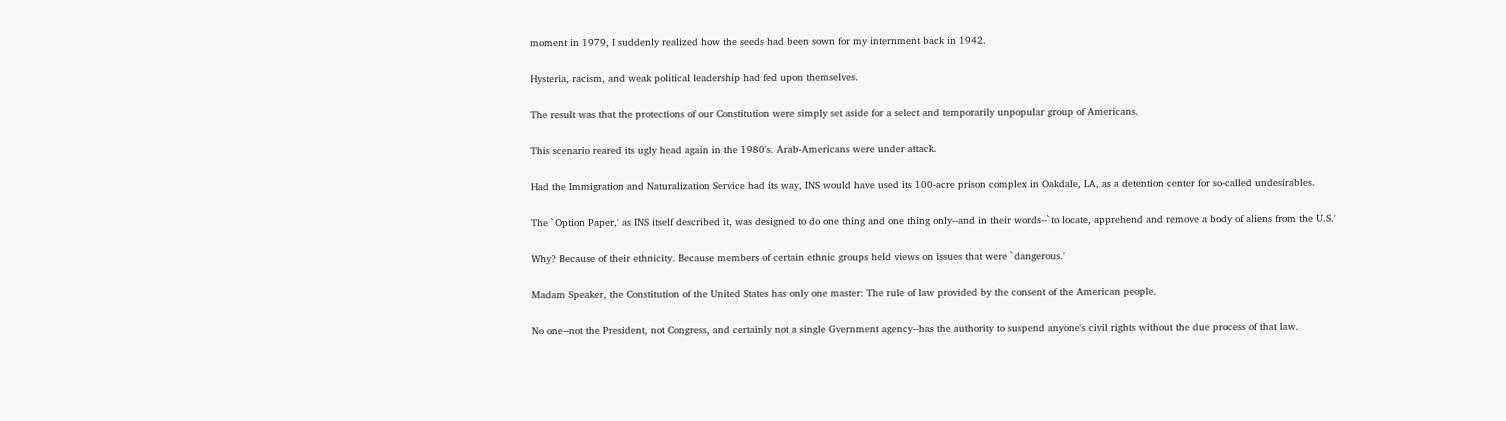moment in 1979, I suddenly realized how the seeds had been sown for my internment back in 1942.

Hysteria, racism, and weak political leadership had fed upon themselves.

The result was that the protections of our Constitution were simply set aside for a select and temporarily unpopular group of Americans.

This scenario reared its ugly head again in the 1980's. Arab-Americans were under attack.

Had the Immigration and Naturalization Service had its way, INS would have used its 100-acre prison complex in Oakdale, LA, as a detention center for so-called undesirables.

The `Option Paper,' as INS itself described it, was designed to do one thing and one thing only--and in their words--`to locate, apprehend and remove a body of aliens from the U.S.'

Why? Because of their ethnicity. Because members of certain ethnic groups held views on issues that were `dangerous.'

Madam Speaker, the Constitution of the United States has only one master: The rule of law provided by the consent of the American people.

No one--not the President, not Congress, and certainly not a single Gvernment agency--has the authority to suspend anyone's civil rights without the due process of that law.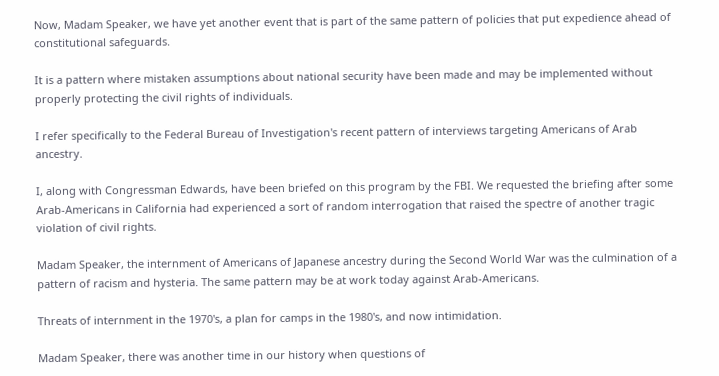Now, Madam Speaker, we have yet another event that is part of the same pattern of policies that put expedience ahead of constitutional safeguards.

It is a pattern where mistaken assumptions about national security have been made and may be implemented without properly protecting the civil rights of individuals.

I refer specifically to the Federal Bureau of Investigation's recent pattern of interviews targeting Americans of Arab ancestry.

I, along with Congressman Edwards, have been briefed on this program by the FBI. We requested the briefing after some Arab-Americans in California had experienced a sort of random interrogation that raised the spectre of another tragic violation of civil rights.

Madam Speaker, the internment of Americans of Japanese ancestry during the Second World War was the culmination of a pattern of racism and hysteria. The same pattern may be at work today against Arab-Americans.

Threats of internment in the 1970's, a plan for camps in the 1980's, and now intimidation.

Madam Speaker, there was another time in our history when questions of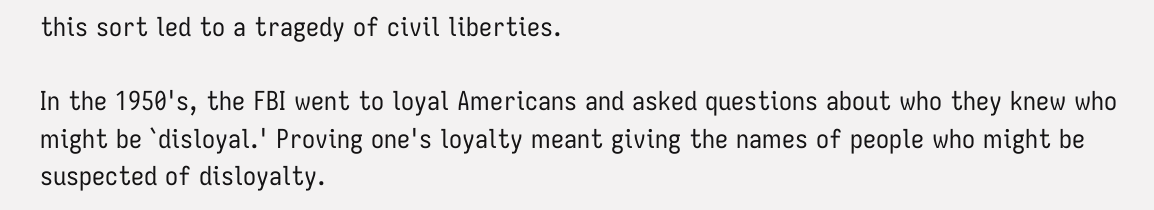this sort led to a tragedy of civil liberties.

In the 1950's, the FBI went to loyal Americans and asked questions about who they knew who might be `disloyal.' Proving one's loyalty meant giving the names of people who might be suspected of disloyalty.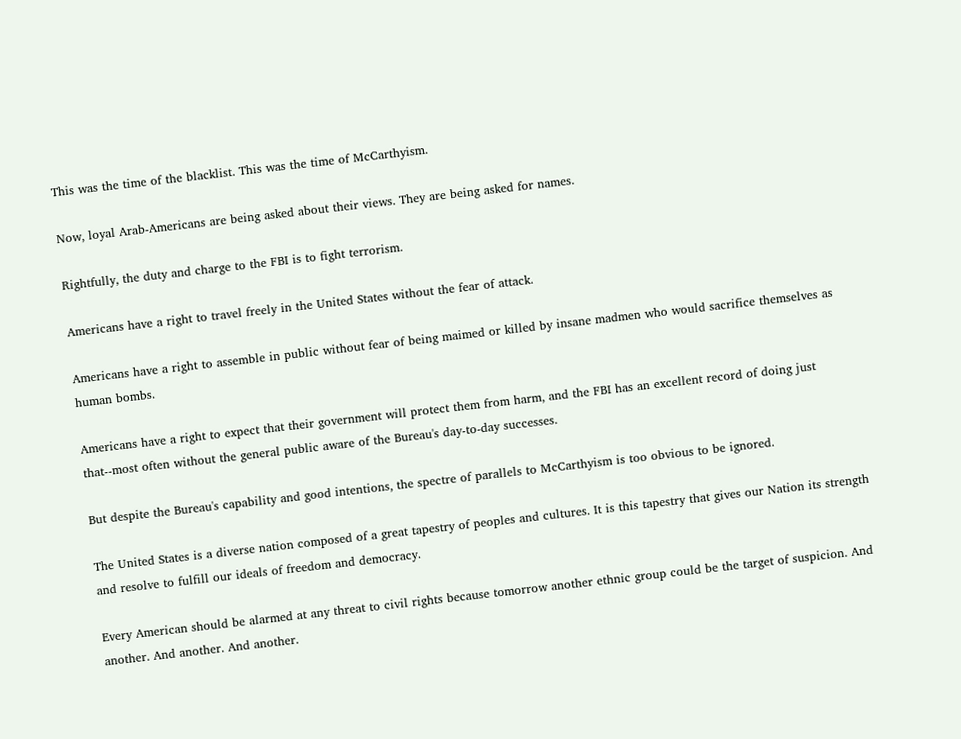This was the time of the blacklist. This was the time of McCarthyism.

Now, loyal Arab-Americans are being asked about their views. They are being asked for names.

Rightfully, the duty and charge to the FBI is to fight terrorism.

Americans have a right to travel freely in the United States without the fear of attack.

Americans have a right to assemble in public without fear of being maimed or killed by insane madmen who would sacrifice themselves as human bombs.

Americans have a right to expect that their government will protect them from harm, and the FBI has an excellent record of doing just that--most often without the general public aware of the Bureau's day-to-day successes.

But despite the Bureau's capability and good intentions, the spectre of parallels to McCarthyism is too obvious to be ignored.

The United States is a diverse nation composed of a great tapestry of peoples and cultures. It is this tapestry that gives our Nation its strength and resolve to fulfill our ideals of freedom and democracy.

Every American should be alarmed at any threat to civil rights because tomorrow another ethnic group could be the target of suspicion. And another. And another. And another.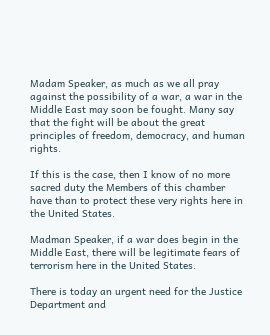Madam Speaker, as much as we all pray against the possibility of a war, a war in the Middle East may soon be fought. Many say that the fight will be about the great principles of freedom, democracy, and human rights.

If this is the case, then I know of no more sacred duty the Members of this chamber have than to protect these very rights here in the United States.

Madman Speaker, if a war does begin in the Middle East, there will be legitimate fears of terrorism here in the United States.

There is today an urgent need for the Justice Department and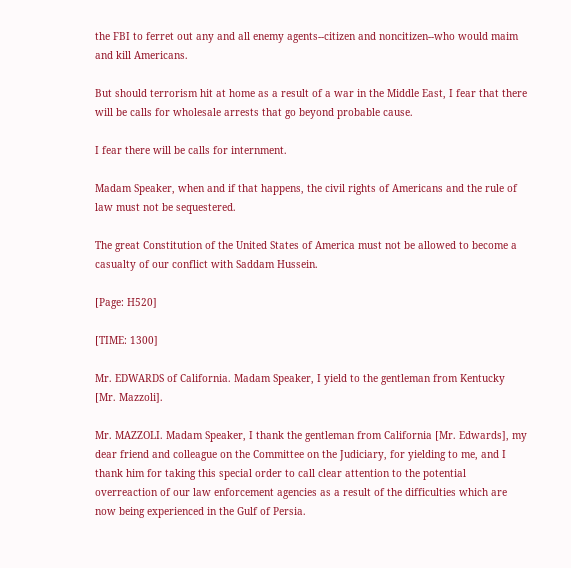the FBI to ferret out any and all enemy agents--citizen and noncitizen--who would maim and kill Americans.

But should terrorism hit at home as a result of a war in the Middle East, I fear that there will be calls for wholesale arrests that go beyond probable cause.

I fear there will be calls for internment.

Madam Speaker, when and if that happens, the civil rights of Americans and the rule of law must not be sequestered.

The great Constitution of the United States of America must not be allowed to become a casualty of our conflict with Saddam Hussein.

[Page: H520]

[TIME: 1300]

Mr. EDWARDS of California. Madam Speaker, I yield to the gentleman from Kentucky [Mr. Mazzoli].

Mr. MAZZOLI. Madam Speaker, I thank the gentleman from California [Mr. Edwards], my dear friend and colleague on the Committee on the Judiciary, for yielding to me, and I thank him for taking this special order to call clear attention to the potential overreaction of our law enforcement agencies as a result of the difficulties which are now being experienced in the Gulf of Persia.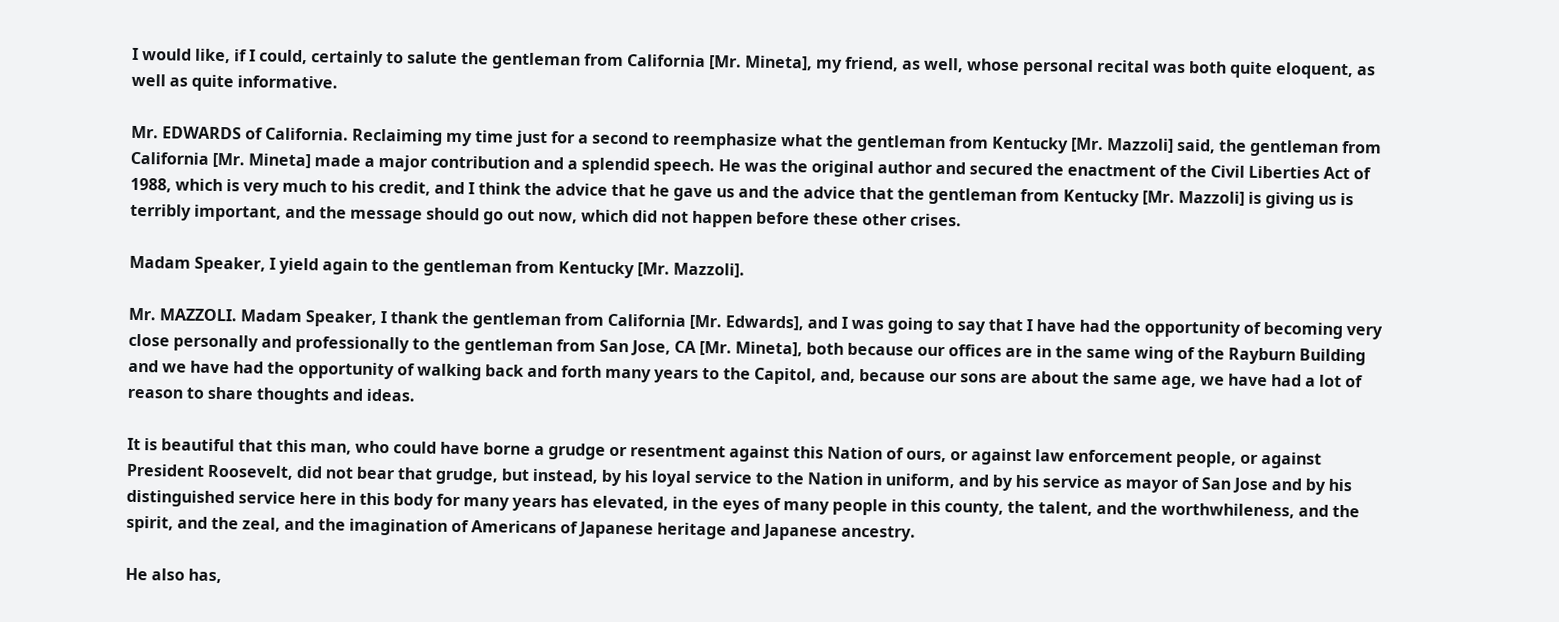I would like, if I could, certainly to salute the gentleman from California [Mr. Mineta], my friend, as well, whose personal recital was both quite eloquent, as well as quite informative.

Mr. EDWARDS of California. Reclaiming my time just for a second to reemphasize what the gentleman from Kentucky [Mr. Mazzoli] said, the gentleman from California [Mr. Mineta] made a major contribution and a splendid speech. He was the original author and secured the enactment of the Civil Liberties Act of 1988, which is very much to his credit, and I think the advice that he gave us and the advice that the gentleman from Kentucky [Mr. Mazzoli] is giving us is terribly important, and the message should go out now, which did not happen before these other crises.

Madam Speaker, I yield again to the gentleman from Kentucky [Mr. Mazzoli].

Mr. MAZZOLI. Madam Speaker, I thank the gentleman from California [Mr. Edwards], and I was going to say that I have had the opportunity of becoming very close personally and professionally to the gentleman from San Jose, CA [Mr. Mineta], both because our offices are in the same wing of the Rayburn Building and we have had the opportunity of walking back and forth many years to the Capitol, and, because our sons are about the same age, we have had a lot of reason to share thoughts and ideas.

It is beautiful that this man, who could have borne a grudge or resentment against this Nation of ours, or against law enforcement people, or against President Roosevelt, did not bear that grudge, but instead, by his loyal service to the Nation in uniform, and by his service as mayor of San Jose and by his distinguished service here in this body for many years has elevated, in the eyes of many people in this county, the talent, and the worthwhileness, and the spirit, and the zeal, and the imagination of Americans of Japanese heritage and Japanese ancestry.

He also has,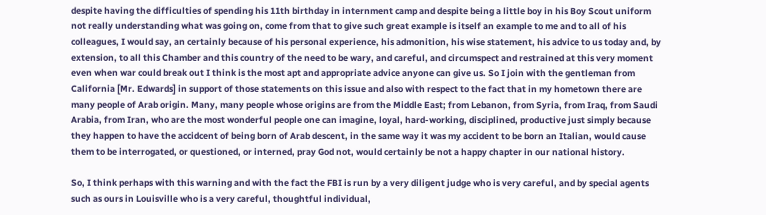despite having the difficulties of spending his 11th birthday in internment camp and despite being a little boy in his Boy Scout uniform not really understanding what was going on, come from that to give such great example is itself an example to me and to all of his colleagues, I would say, an certainly because of his personal experience, his admonition, his wise statement, his advice to us today and, by extension, to all this Chamber and this country of the need to be wary, and careful, and circumspect and restrained at this very moment even when war could break out I think is the most apt and appropriate advice anyone can give us. So I join with the gentleman from California [Mr. Edwards] in support of those statements on this issue and also with respect to the fact that in my hometown there are many people of Arab origin. Many, many people whose origins are from the Middle East; from Lebanon, from Syria, from Iraq, from Saudi Arabia, from Iran, who are the most wonderful people one can imagine, loyal, hard-working, disciplined, productive just simply because they happen to have the accidcent of being born of Arab descent, in the same way it was my accident to be born an Italian, would cause them to be interrogated, or questioned, or interned, pray God not, would certainly be not a happy chapter in our national history.

So, I think perhaps with this warning and with the fact the FBI is run by a very diligent judge who is very careful, and by special agents such as ours in Louisville who is a very careful, thoughtful individual,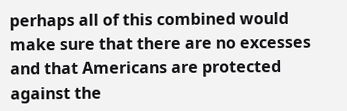perhaps all of this combined would make sure that there are no excesses and that Americans are protected against the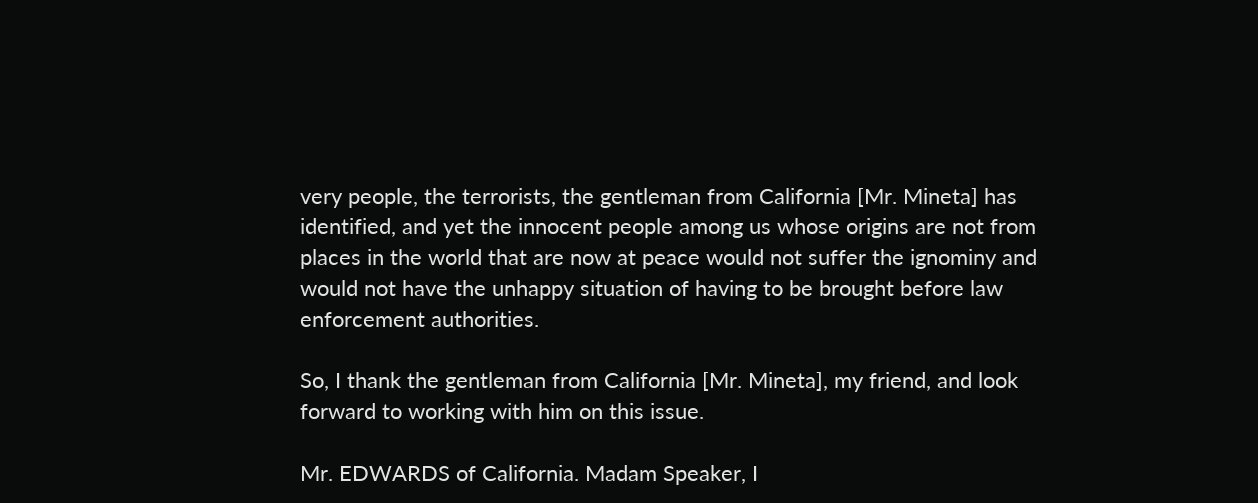very people, the terrorists, the gentleman from California [Mr. Mineta] has identified, and yet the innocent people among us whose origins are not from places in the world that are now at peace would not suffer the ignominy and would not have the unhappy situation of having to be brought before law enforcement authorities.

So, I thank the gentleman from California [Mr. Mineta], my friend, and look forward to working with him on this issue.

Mr. EDWARDS of California. Madam Speaker, I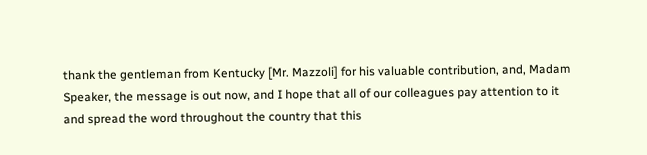thank the gentleman from Kentucky [Mr. Mazzoli] for his valuable contribution, and, Madam Speaker, the message is out now, and I hope that all of our colleagues pay attention to it and spread the word throughout the country that this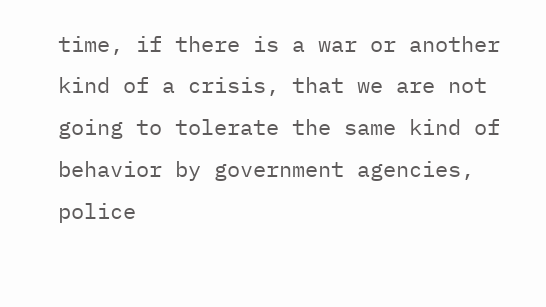time, if there is a war or another kind of a crisis, that we are not going to tolerate the same kind of behavior by government agencies, police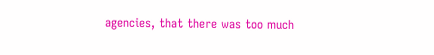agencies, that there was too much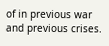of in previous war and previous crises.